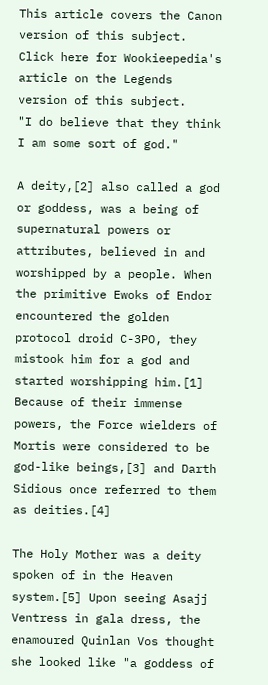This article covers the Canon version of this subject.  Click here for Wookieepedia's article on the Legends version of this subject.
"I do believe that they think I am some sort of god."

A deity,[2] also called a god or goddess, was a being of supernatural powers or attributes, believed in and worshipped by a people. When the primitive Ewoks of Endor encountered the golden protocol droid C-3PO, they mistook him for a god and started worshipping him.[1] Because of their immense powers, the Force wielders of Mortis were considered to be god-like beings,[3] and Darth Sidious once referred to them as deities.[4]

The Holy Mother was a deity spoken of in the Heaven system.[5] Upon seeing Asajj Ventress in gala dress, the enamoured Quinlan Vos thought she looked like "a goddess of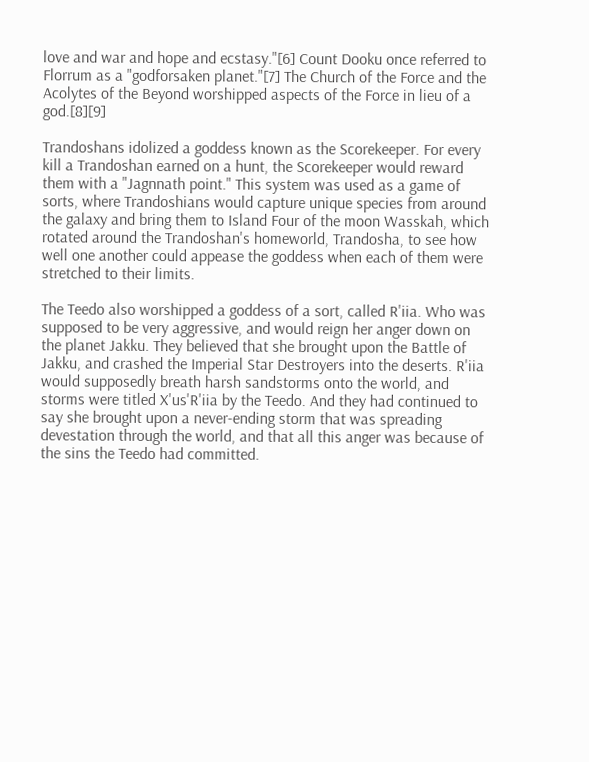love and war and hope and ecstasy."[6] Count Dooku once referred to Florrum as a "godforsaken planet."[7] The Church of the Force and the Acolytes of the Beyond worshipped aspects of the Force in lieu of a god.[8][9]

Trandoshans idolized a goddess known as the Scorekeeper. For every kill a Trandoshan earned on a hunt, the Scorekeeper would reward them with a "Jagnnath point." This system was used as a game of sorts, where Trandoshians would capture unique species from around the galaxy and bring them to Island Four of the moon Wasskah, which rotated around the Trandoshan's homeworld, Trandosha, to see how well one another could appease the goddess when each of them were stretched to their limits.

The Teedo also worshipped a goddess of a sort, called R'iia. Who was supposed to be very aggressive, and would reign her anger down on the planet Jakku. They believed that she brought upon the Battle of Jakku, and crashed the Imperial Star Destroyers into the deserts. R'iia would supposedly breath harsh sandstorms onto the world, and storms were titled X'us'R'iia by the Teedo. And they had continued to say she brought upon a never-ending storm that was spreading devestation through the world, and that all this anger was because of the sins the Teedo had committed.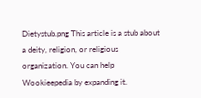Dietystub.png This article is a stub about a deity, religion, or religious organization. You can help Wookieepedia by expanding it.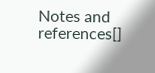Notes and references[]